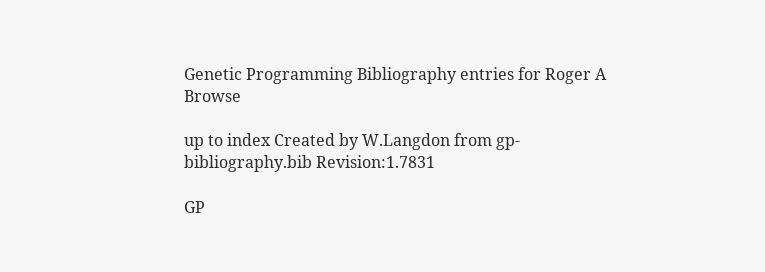Genetic Programming Bibliography entries for Roger A Browse

up to index Created by W.Langdon from gp-bibliography.bib Revision:1.7831

GP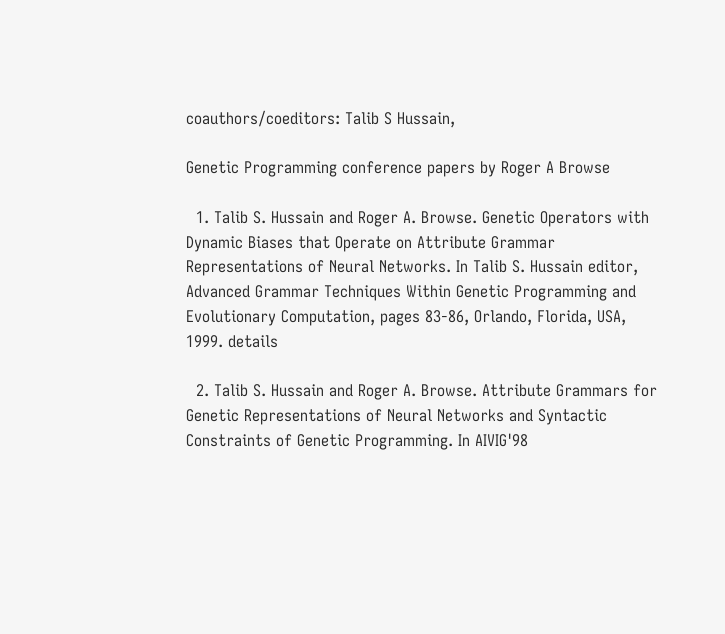coauthors/coeditors: Talib S Hussain,

Genetic Programming conference papers by Roger A Browse

  1. Talib S. Hussain and Roger A. Browse. Genetic Operators with Dynamic Biases that Operate on Attribute Grammar Representations of Neural Networks. In Talib S. Hussain editor, Advanced Grammar Techniques Within Genetic Programming and Evolutionary Computation, pages 83-86, Orlando, Florida, USA, 1999. details

  2. Talib S. Hussain and Roger A. Browse. Attribute Grammars for Genetic Representations of Neural Networks and Syntactic Constraints of Genetic Programming. In AIVIG'98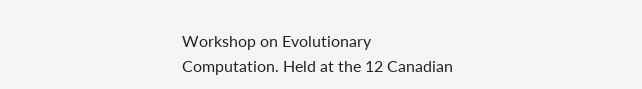Workshop on Evolutionary Computation. Held at the 12 Canadian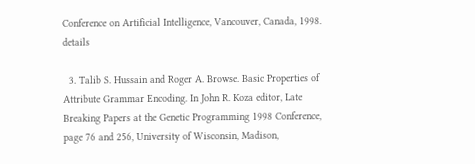Conference on Artificial Intelligence, Vancouver, Canada, 1998. details

  3. Talib S. Hussain and Roger A. Browse. Basic Properties of Attribute Grammar Encoding. In John R. Koza editor, Late Breaking Papers at the Genetic Programming 1998 Conference, page 76 and 256, University of Wisconsin, Madison,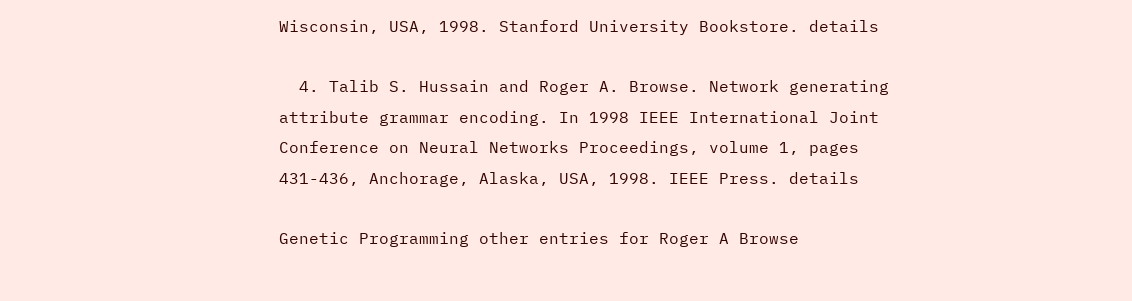Wisconsin, USA, 1998. Stanford University Bookstore. details

  4. Talib S. Hussain and Roger A. Browse. Network generating attribute grammar encoding. In 1998 IEEE International Joint Conference on Neural Networks Proceedings, volume 1, pages 431-436, Anchorage, Alaska, USA, 1998. IEEE Press. details

Genetic Programming other entries for Roger A Browse